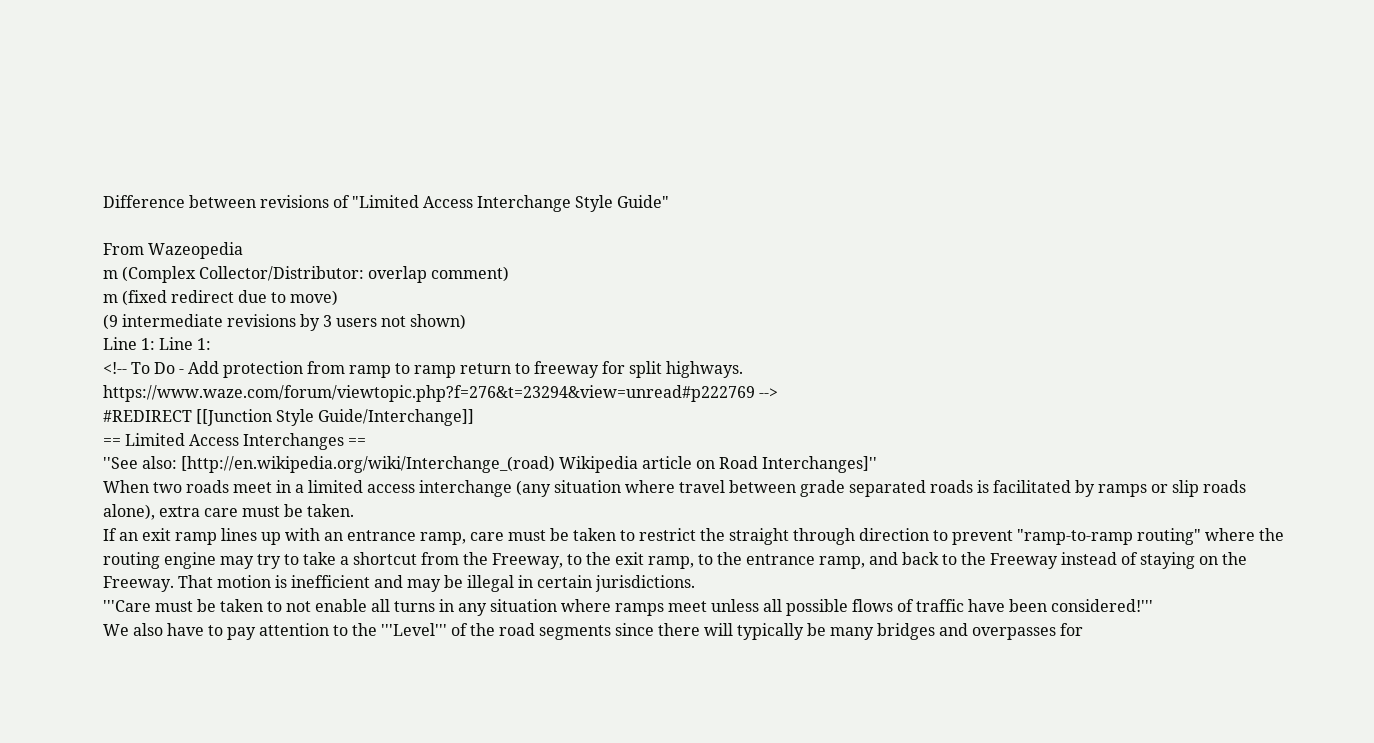Difference between revisions of "Limited Access Interchange Style Guide"

From Wazeopedia
m (Complex Collector/Distributor: overlap comment)
m (fixed redirect due to move)
(9 intermediate revisions by 3 users not shown)
Line 1: Line 1:
<!-- To Do - Add protection from ramp to ramp return to freeway for split highways. https://www.waze.com/forum/viewtopic.php?f=276&t=23294&view=unread#p222769 -->
#REDIRECT [[Junction Style Guide/Interchange]]
== Limited Access Interchanges ==
''See also: [http://en.wikipedia.org/wiki/Interchange_(road) Wikipedia article on Road Interchanges]''
When two roads meet in a limited access interchange (any situation where travel between grade separated roads is facilitated by ramps or slip roads alone), extra care must be taken.
If an exit ramp lines up with an entrance ramp, care must be taken to restrict the straight through direction to prevent "ramp-to-ramp routing" where the routing engine may try to take a shortcut from the Freeway, to the exit ramp, to the entrance ramp, and back to the Freeway instead of staying on the Freeway. That motion is inefficient and may be illegal in certain jurisdictions.
'''Care must be taken to not enable all turns in any situation where ramps meet unless all possible flows of traffic have been considered!'''
We also have to pay attention to the '''Level''' of the road segments since there will typically be many bridges and overpasses for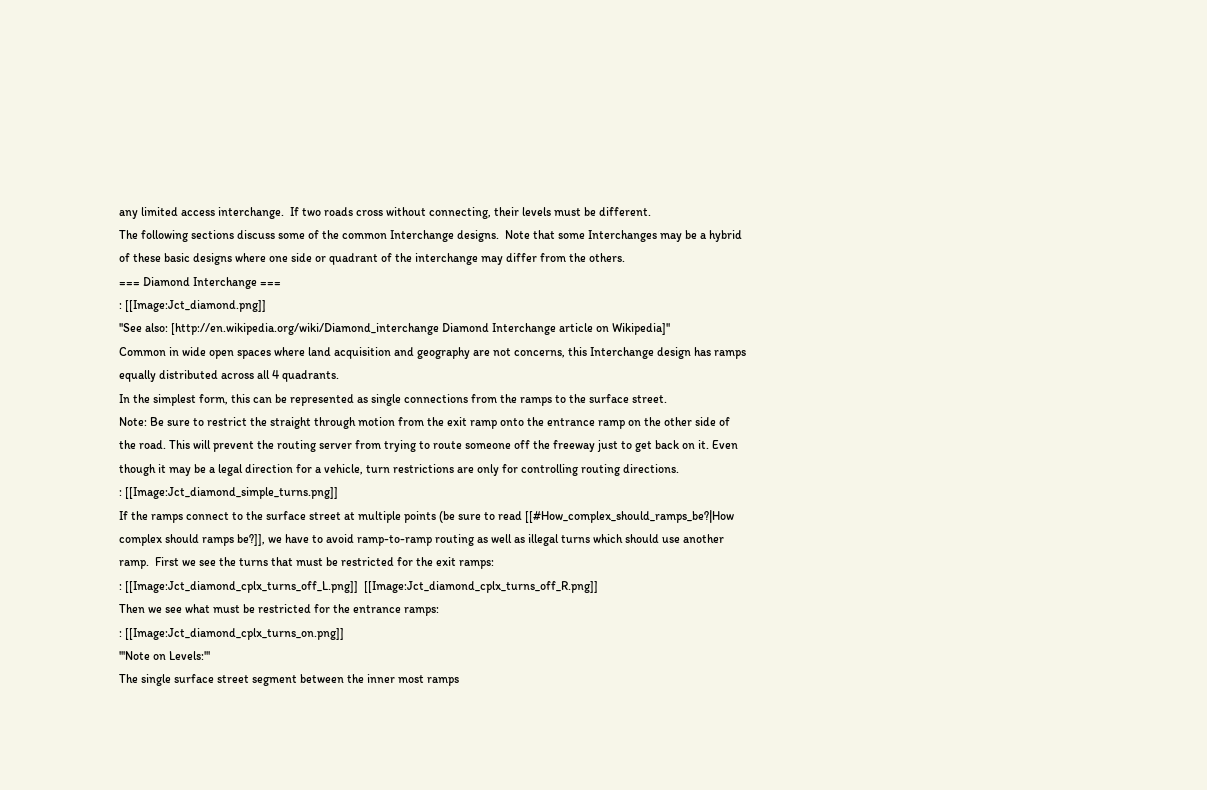any limited access interchange.  If two roads cross without connecting, their levels must be different.
The following sections discuss some of the common Interchange designs.  Note that some Interchanges may be a hybrid of these basic designs where one side or quadrant of the interchange may differ from the others.
=== Diamond Interchange ===
: [[Image:Jct_diamond.png]]
''See also: [http://en.wikipedia.org/wiki/Diamond_interchange Diamond Interchange article on Wikipedia]''
Common in wide open spaces where land acquisition and geography are not concerns, this Interchange design has ramps equally distributed across all 4 quadrants.
In the simplest form, this can be represented as single connections from the ramps to the surface street.
Note: Be sure to restrict the straight through motion from the exit ramp onto the entrance ramp on the other side of the road. This will prevent the routing server from trying to route someone off the freeway just to get back on it. Even though it may be a legal direction for a vehicle, turn restrictions are only for controlling routing directions.
: [[Image:Jct_diamond_simple_turns.png]]
If the ramps connect to the surface street at multiple points (be sure to read [[#How_complex_should_ramps_be?|How complex should ramps be?]], we have to avoid ramp-to-ramp routing as well as illegal turns which should use another ramp.  First we see the turns that must be restricted for the exit ramps:
: [[Image:Jct_diamond_cplx_turns_off_L.png]]  [[Image:Jct_diamond_cplx_turns_off_R.png]]
Then we see what must be restricted for the entrance ramps:
: [[Image:Jct_diamond_cplx_turns_on.png]]
'''Note on Levels:'''
The single surface street segment between the inner most ramps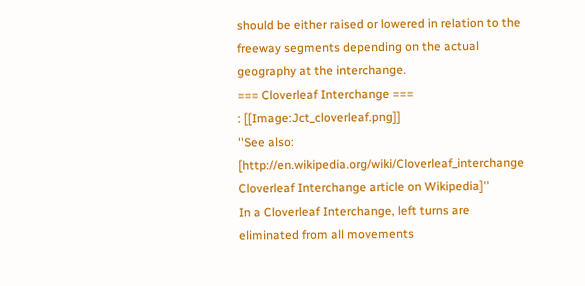should be either raised or lowered in relation to the freeway segments depending on the actual geography at the interchange.
=== Cloverleaf Interchange ===
: [[Image:Jct_cloverleaf.png]]
''See also: [http://en.wikipedia.org/wiki/Cloverleaf_interchange Cloverleaf Interchange article on Wikipedia]''
In a Cloverleaf Interchange, left turns are eliminated from all movements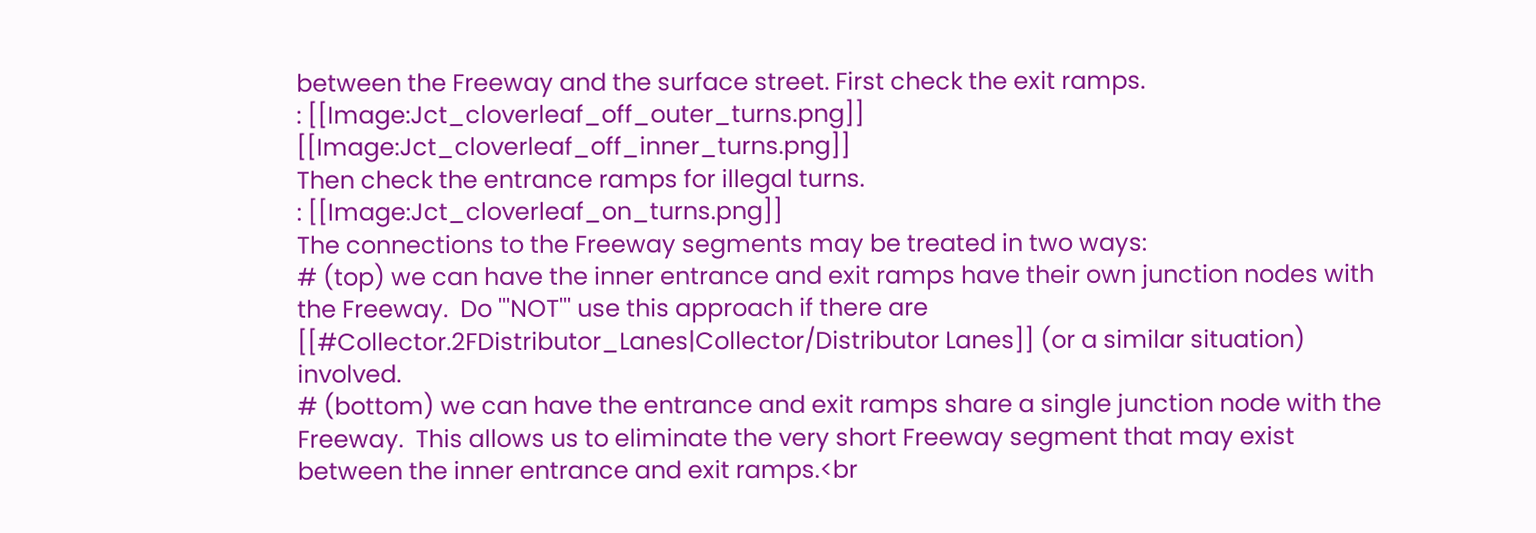between the Freeway and the surface street. First check the exit ramps.
: [[Image:Jct_cloverleaf_off_outer_turns.png]] [[Image:Jct_cloverleaf_off_inner_turns.png]]
Then check the entrance ramps for illegal turns.
: [[Image:Jct_cloverleaf_on_turns.png]]
The connections to the Freeway segments may be treated in two ways:
# (top) we can have the inner entrance and exit ramps have their own junction nodes with the Freeway.  Do '''NOT''' use this approach if there are [[#Collector.2FDistributor_Lanes|Collector/Distributor Lanes]] (or a similar situation) involved.
# (bottom) we can have the entrance and exit ramps share a single junction node with the Freeway.  This allows us to eliminate the very short Freeway segment that may exist between the inner entrance and exit ramps.<br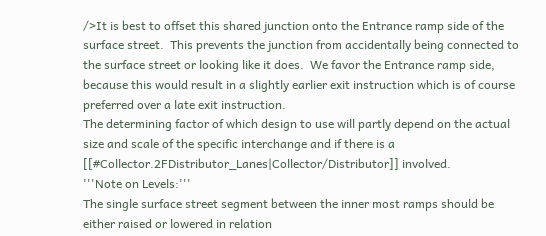/>It is best to offset this shared junction onto the Entrance ramp side of the surface street.  This prevents the junction from accidentally being connected to the surface street or looking like it does.  We favor the Entrance ramp side, because this would result in a slightly earlier exit instruction which is of course preferred over a late exit instruction.
The determining factor of which design to use will partly depend on the actual size and scale of the specific interchange and if there is a [[#Collector.2FDistributor_Lanes|Collector/Distributor]] involved.
'''Note on Levels:'''
The single surface street segment between the inner most ramps should be either raised or lowered in relation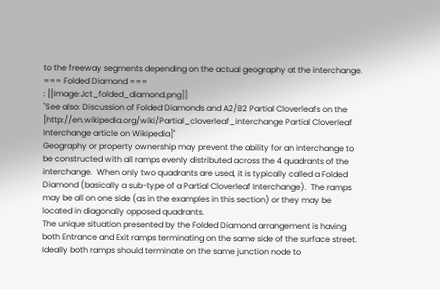to the freeway segments depending on the actual geography at the interchange.
=== Folded Diamond ===
: [[Image:Jct_folded_diamond.png]]
''See also: Discussion of Folded Diamonds and A2/B2 Partial Cloverleafs on the [http://en.wikipedia.org/wiki/Partial_cloverleaf_interchange Partial Cloverleaf Interchange article on Wikipedia]''
Geography or property ownership may prevent the ability for an interchange to be constructed with all ramps evenly distributed across the 4 quadrants of the interchange.  When only two quadrants are used, it is typically called a Folded Diamond (basically a sub-type of a Partial Cloverleaf Interchange).  The ramps may be all on one side (as in the examples in this section) or they may be located in diagonally opposed quadrants.
The unique situation presented by the Folded Diamond arrangement is having both Entrance and Exit ramps terminating on the same side of the surface street.  Ideally both ramps should terminate on the same junction node to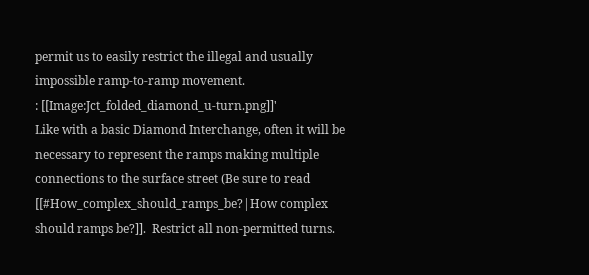permit us to easily restrict the illegal and usually impossible ramp-to-ramp movement.
: [[Image:Jct_folded_diamond_u-turn.png]]'
Like with a basic Diamond Interchange, often it will be necessary to represent the ramps making multiple connections to the surface street (Be sure to read [[#How_complex_should_ramps_be?|How complex should ramps be?]].  Restrict all non-permitted turns.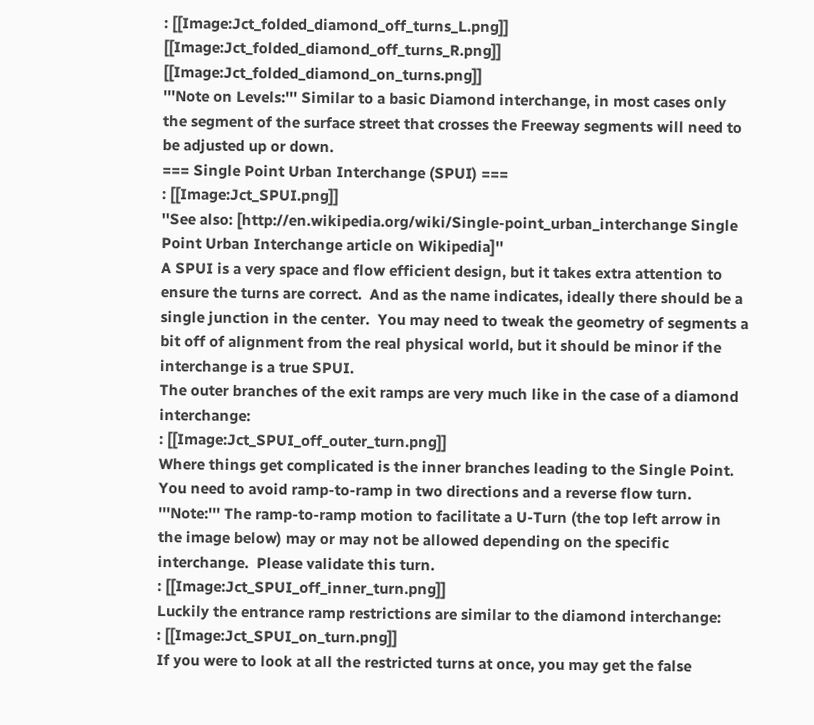: [[Image:Jct_folded_diamond_off_turns_L.png]] [[Image:Jct_folded_diamond_off_turns_R.png]] [[Image:Jct_folded_diamond_on_turns.png]]
'''Note on Levels:''' Similar to a basic Diamond interchange, in most cases only the segment of the surface street that crosses the Freeway segments will need to be adjusted up or down.
=== Single Point Urban Interchange (SPUI) ===
: [[Image:Jct_SPUI.png]]
''See also: [http://en.wikipedia.org/wiki/Single-point_urban_interchange Single Point Urban Interchange article on Wikipedia]''
A SPUI is a very space and flow efficient design, but it takes extra attention to ensure the turns are correct.  And as the name indicates, ideally there should be a single junction in the center.  You may need to tweak the geometry of segments a bit off of alignment from the real physical world, but it should be minor if the interchange is a true SPUI.
The outer branches of the exit ramps are very much like in the case of a diamond interchange:
: [[Image:Jct_SPUI_off_outer_turn.png]]
Where things get complicated is the inner branches leading to the Single Point.  You need to avoid ramp-to-ramp in two directions and a reverse flow turn.  '''Note:''' The ramp-to-ramp motion to facilitate a U-Turn (the top left arrow in the image below) may or may not be allowed depending on the specific interchange.  Please validate this turn.
: [[Image:Jct_SPUI_off_inner_turn.png]]
Luckily the entrance ramp restrictions are similar to the diamond interchange:
: [[Image:Jct_SPUI_on_turn.png]]
If you were to look at all the restricted turns at once, you may get the false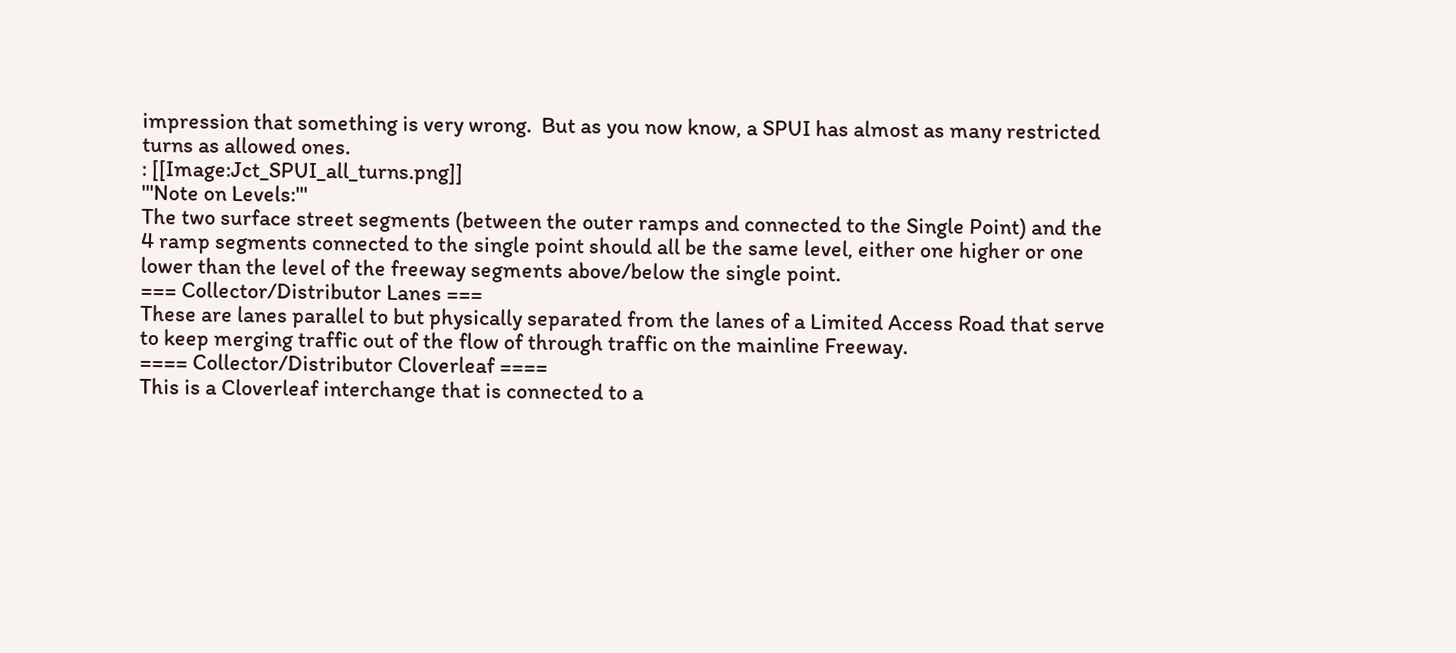impression that something is very wrong.  But as you now know, a SPUI has almost as many restricted turns as allowed ones.
: [[Image:Jct_SPUI_all_turns.png]]
'''Note on Levels:'''
The two surface street segments (between the outer ramps and connected to the Single Point) and the 4 ramp segments connected to the single point should all be the same level, either one higher or one lower than the level of the freeway segments above/below the single point.
=== Collector/Distributor Lanes ===
These are lanes parallel to but physically separated from the lanes of a Limited Access Road that serve to keep merging traffic out of the flow of through traffic on the mainline Freeway.
==== Collector/Distributor Cloverleaf ====
This is a Cloverleaf interchange that is connected to a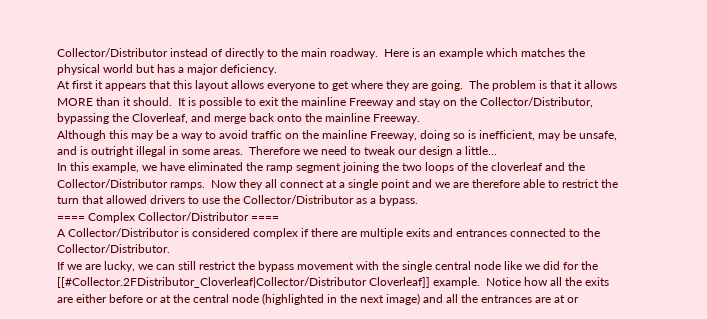Collector/Distributor instead of directly to the main roadway.  Here is an example which matches the physical world but has a major deficiency.
At first it appears that this layout allows everyone to get where they are going.  The problem is that it allows MORE than it should.  It is possible to exit the mainline Freeway and stay on the Collector/Distributor, bypassing the Cloverleaf, and merge back onto the mainline Freeway.
Although this may be a way to avoid traffic on the mainline Freeway, doing so is inefficient, may be unsafe, and is outright illegal in some areas.  Therefore we need to tweak our design a little...
In this example, we have eliminated the ramp segment joining the two loops of the cloverleaf and the Collector/Distributor ramps.  Now they all connect at a single point and we are therefore able to restrict the turn that allowed drivers to use the Collector/Distributor as a bypass.
==== Complex Collector/Distributor ====
A Collector/Distributor is considered complex if there are multiple exits and entrances connected to the Collector/Distributor.
If we are lucky, we can still restrict the bypass movement with the single central node like we did for the [[#Collector.2FDistributor_Cloverleaf|Collector/Distributor Cloverleaf]] example.  Notice how all the exits are either before or at the central node (highlighted in the next image) and all the entrances are at or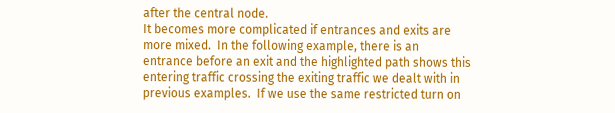after the central node.
It becomes more complicated if entrances and exits are more mixed.  In the following example, there is an entrance before an exit and the highlighted path shows this entering traffic crossing the exiting traffic we dealt with in previous examples.  If we use the same restricted turn on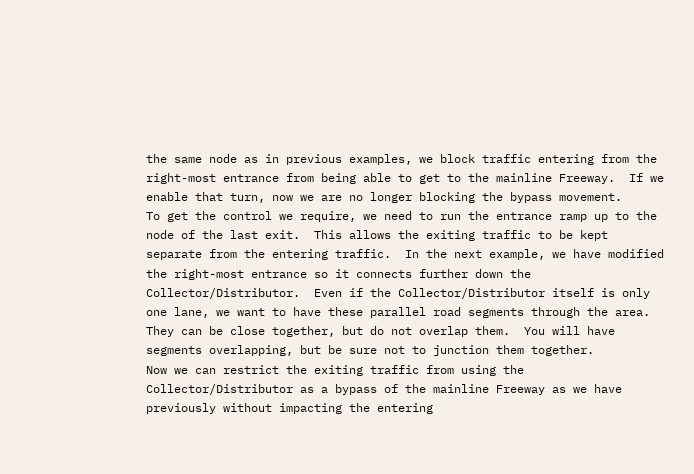the same node as in previous examples, we block traffic entering from the right-most entrance from being able to get to the mainline Freeway.  If we enable that turn, now we are no longer blocking the bypass movement.
To get the control we require, we need to run the entrance ramp up to the node of the last exit.  This allows the exiting traffic to be kept separate from the entering traffic.  In the next example, we have modified the right-most entrance so it connects further down the Collector/Distributor.  Even if the Collector/Distributor itself is only one lane, we want to have these parallel road segments through the area.  They can be close together, but do not overlap them.  You will have segments overlapping, but be sure not to junction them together.
Now we can restrict the exiting traffic from using the Collector/Distributor as a bypass of the mainline Freeway as we have previously without impacting the entering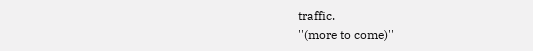traffic.
''(more to come)''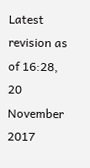Latest revision as of 16:28, 20 November 2017